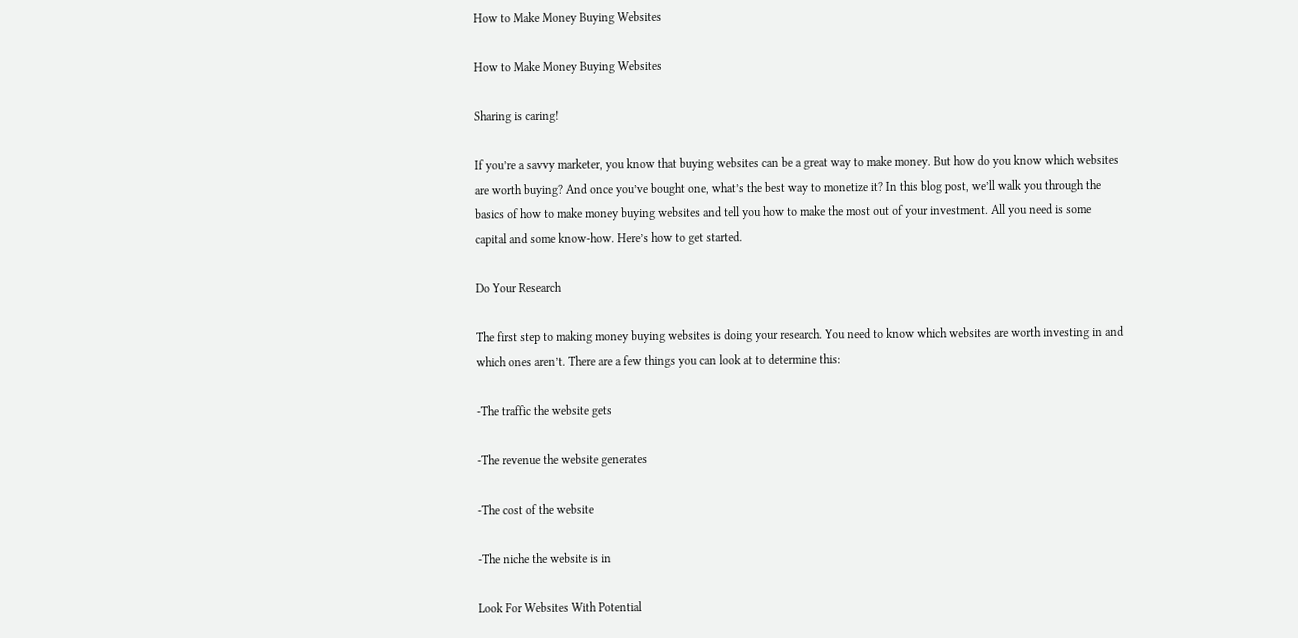How to Make Money Buying Websites

How to Make Money Buying Websites

Sharing is caring!

If you’re a savvy marketer, you know that buying websites can be a great way to make money. But how do you know which websites are worth buying? And once you’ve bought one, what’s the best way to monetize it? In this blog post, we’ll walk you through the basics of how to make money buying websites and tell you how to make the most out of your investment. All you need is some capital and some know-how. Here’s how to get started.

Do Your Research

The first step to making money buying websites is doing your research. You need to know which websites are worth investing in and which ones aren’t. There are a few things you can look at to determine this:

-The traffic the website gets

-The revenue the website generates

-The cost of the website

-The niche the website is in

Look For Websites With Potential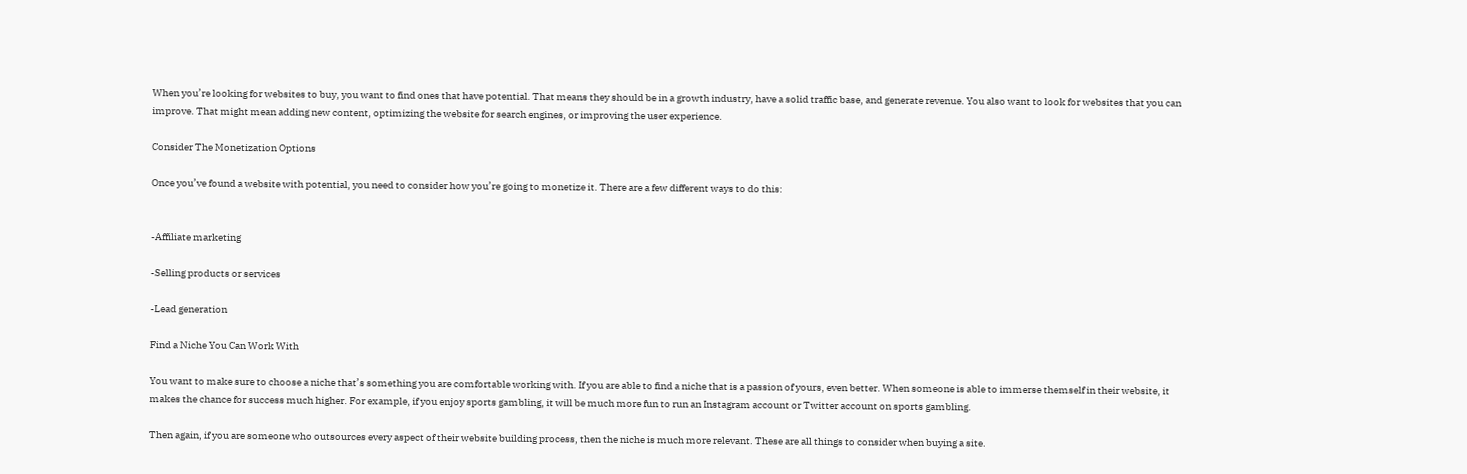When you’re looking for websites to buy, you want to find ones that have potential. That means they should be in a growth industry, have a solid traffic base, and generate revenue. You also want to look for websites that you can improve. That might mean adding new content, optimizing the website for search engines, or improving the user experience.

Consider The Monetization Options

Once you’ve found a website with potential, you need to consider how you’re going to monetize it. There are a few different ways to do this:


-Affiliate marketing

-Selling products or services

-Lead generation

Find a Niche You Can Work With

You want to make sure to choose a niche that’s something you are comfortable working with. If you are able to find a niche that is a passion of yours, even better. When someone is able to immerse themself in their website, it makes the chance for success much higher. For example, if you enjoy sports gambling, it will be much more fun to run an Instagram account or Twitter account on sports gambling.

Then again, if you are someone who outsources every aspect of their website building process, then the niche is much more relevant. These are all things to consider when buying a site.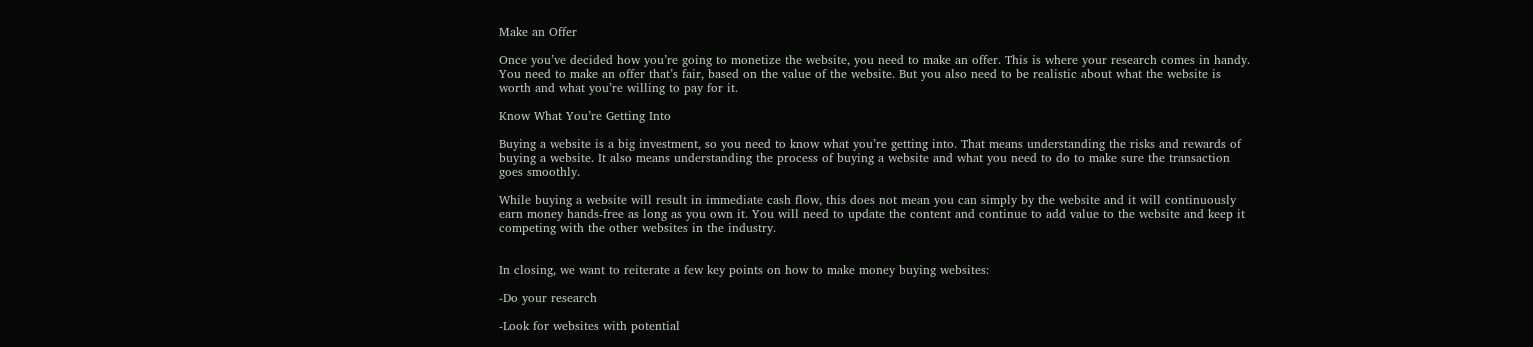Make an Offer

Once you’ve decided how you’re going to monetize the website, you need to make an offer. This is where your research comes in handy. You need to make an offer that’s fair, based on the value of the website. But you also need to be realistic about what the website is worth and what you’re willing to pay for it.

Know What You’re Getting Into

Buying a website is a big investment, so you need to know what you’re getting into. That means understanding the risks and rewards of buying a website. It also means understanding the process of buying a website and what you need to do to make sure the transaction goes smoothly.

While buying a website will result in immediate cash flow, this does not mean you can simply by the website and it will continuously earn money hands-free as long as you own it. You will need to update the content and continue to add value to the website and keep it competing with the other websites in the industry.


In closing, we want to reiterate a few key points on how to make money buying websites:

-Do your research

-Look for websites with potential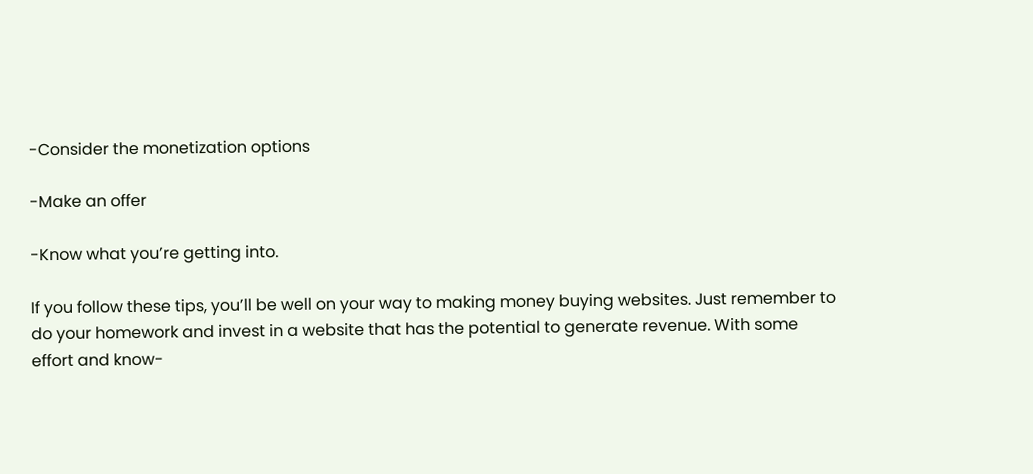-Consider the monetization options

-Make an offer

-Know what you’re getting into.

If you follow these tips, you’ll be well on your way to making money buying websites. Just remember to do your homework and invest in a website that has the potential to generate revenue. With some effort and know-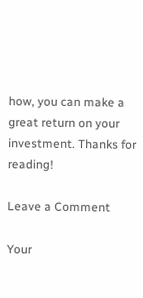how, you can make a great return on your investment. Thanks for reading!

Leave a Comment

Your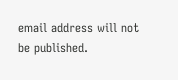email address will not be published.